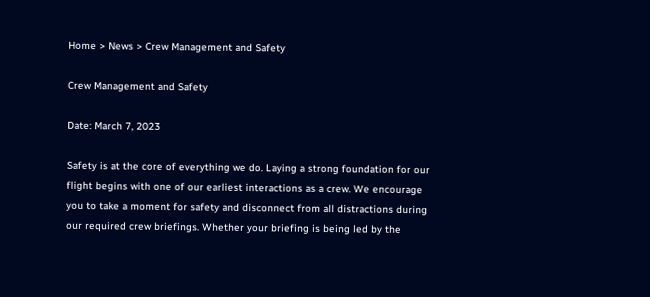Home > News > Crew Management and Safety

Crew Management and Safety

Date: March 7, 2023

Safety is at the core of everything we do. Laying a strong foundation for our flight begins with one of our earliest interactions as a crew. We encourage you to take a moment for safety and disconnect from all distractions during our required crew briefings. Whether your briefing is being led by the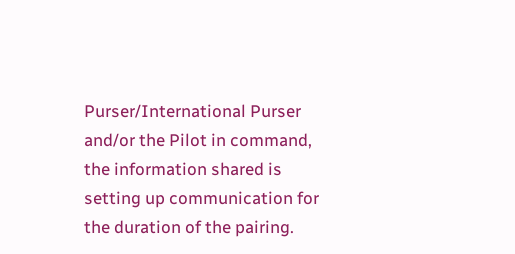Purser/International Purser and/or the Pilot in command, the information shared is setting up communication for the duration of the pairing.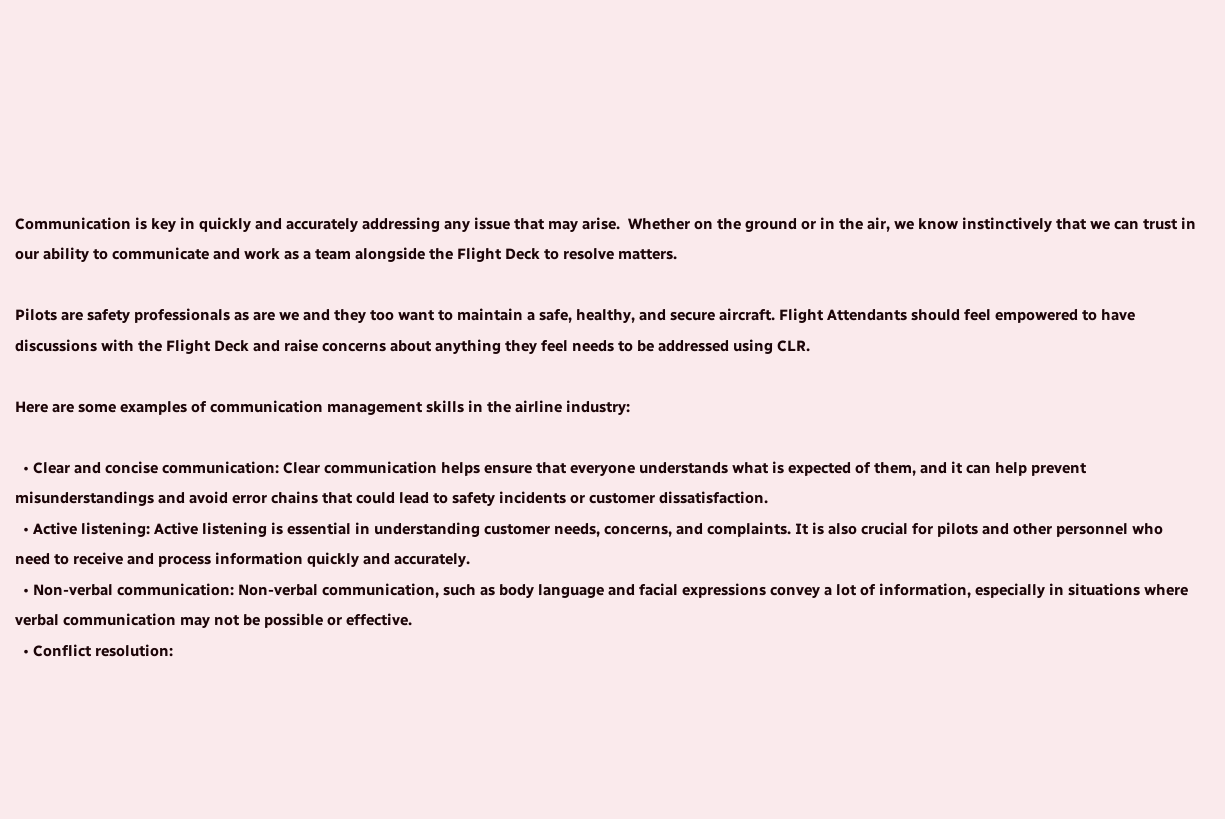Communication is key in quickly and accurately addressing any issue that may arise.  Whether on the ground or in the air, we know instinctively that we can trust in our ability to communicate and work as a team alongside the Flight Deck to resolve matters.

Pilots are safety professionals as are we and they too want to maintain a safe, healthy, and secure aircraft. Flight Attendants should feel empowered to have discussions with the Flight Deck and raise concerns about anything they feel needs to be addressed using CLR.

Here are some examples of communication management skills in the airline industry:

  • Clear and concise communication: Clear communication helps ensure that everyone understands what is expected of them, and it can help prevent misunderstandings and avoid error chains that could lead to safety incidents or customer dissatisfaction.
  • Active listening: Active listening is essential in understanding customer needs, concerns, and complaints. It is also crucial for pilots and other personnel who need to receive and process information quickly and accurately.
  • Non-verbal communication: Non-verbal communication, such as body language and facial expressions convey a lot of information, especially in situations where verbal communication may not be possible or effective.
  • Conflict resolution: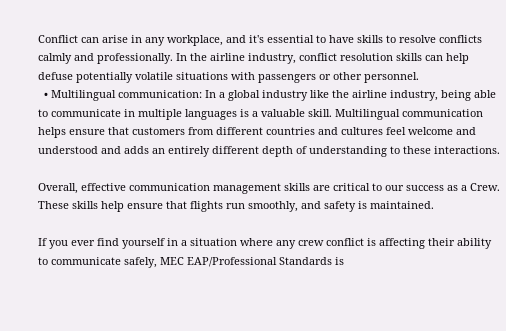Conflict can arise in any workplace, and it's essential to have skills to resolve conflicts calmly and professionally. In the airline industry, conflict resolution skills can help defuse potentially volatile situations with passengers or other personnel.
  • Multilingual communication: In a global industry like the airline industry, being able to communicate in multiple languages is a valuable skill. Multilingual communication helps ensure that customers from different countries and cultures feel welcome and understood and adds an entirely different depth of understanding to these interactions.

Overall, effective communication management skills are critical to our success as a Crew. These skills help ensure that flights run smoothly, and safety is maintained.

If you ever find yourself in a situation where any crew conflict is affecting their ability to communicate safely, MEC EAP/Professional Standards is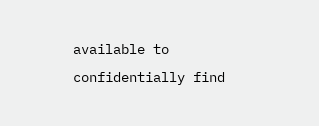available to confidentially find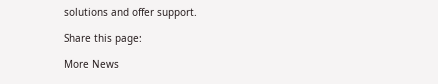solutions and offer support.

Share this page:

More News